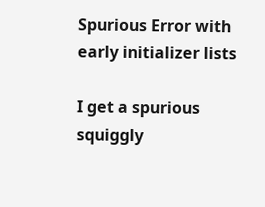Spurious Error with early initializer lists

I get a spurious squiggly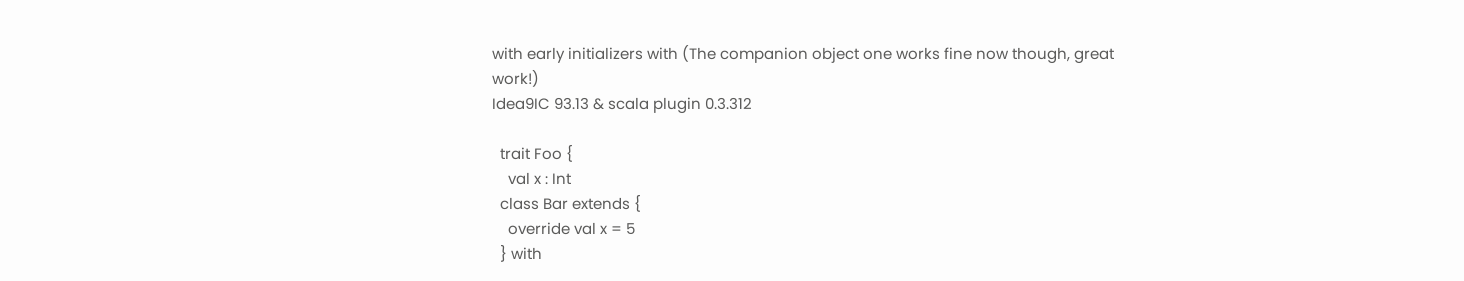with early initializers with (The companion object one works fine now though, great work!)
Idea9IC 93.13 & scala plugin 0.3.312

  trait Foo {
    val x : Int
  class Bar extends {
    override val x = 5
  } with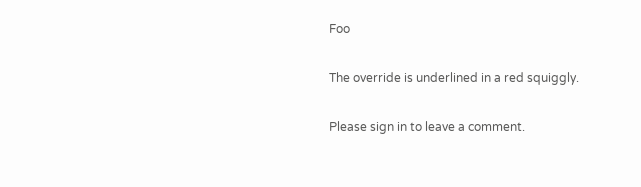Foo

The override is underlined in a red squiggly.

Please sign in to leave a comment.